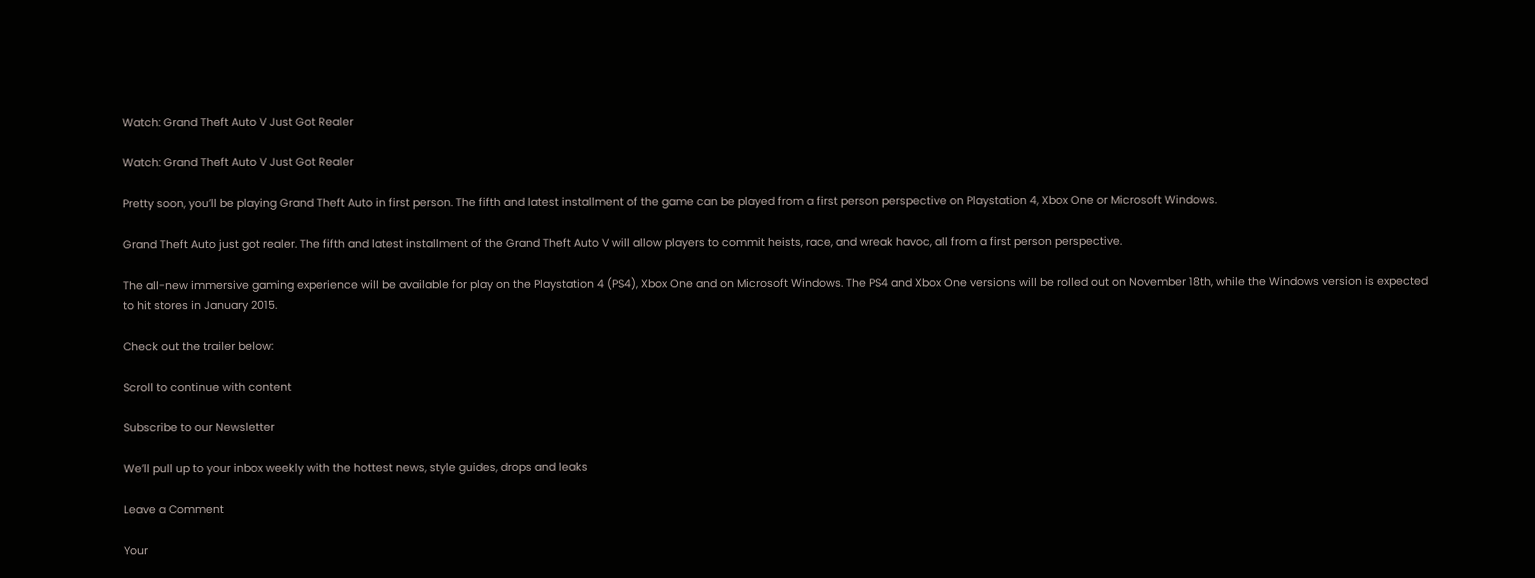Watch: Grand Theft Auto V Just Got Realer

Watch: Grand Theft Auto V Just Got Realer

Pretty soon, you’ll be playing Grand Theft Auto in first person. The fifth and latest installment of the game can be played from a first person perspective on Playstation 4, Xbox One or Microsoft Windows.

Grand Theft Auto just got realer. The fifth and latest installment of the Grand Theft Auto V will allow players to commit heists, race, and wreak havoc, all from a first person perspective.

The all-new immersive gaming experience will be available for play on the Playstation 4 (PS4), Xbox One and on Microsoft Windows. The PS4 and Xbox One versions will be rolled out on November 18th, while the Windows version is expected to hit stores in January 2015.

Check out the trailer below:

Scroll to continue with content

Subscribe to our Newsletter

We’ll pull up to your inbox weekly with the hottest news, style guides, drops and leaks

Leave a Comment

Your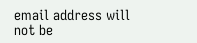email address will not be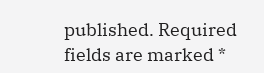published. Required fields are marked *